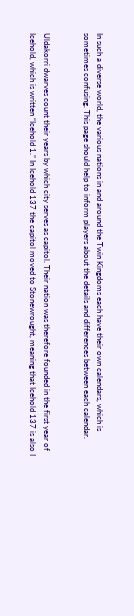In such a diverse world, the various nations in and around the Twin Kingdoms each have their own calendars, which is sometimes confusing. This page should help to inform players about the details and differences between each calendar.


Uldakorri dwarves count their years by which city serves as capitol. Their nation was therefore founded in the first year of Icehold, which is written “Icehold 1.” In Icehold 137 the capitol moved to Stonewrought, meaning that Icehold 137 is also I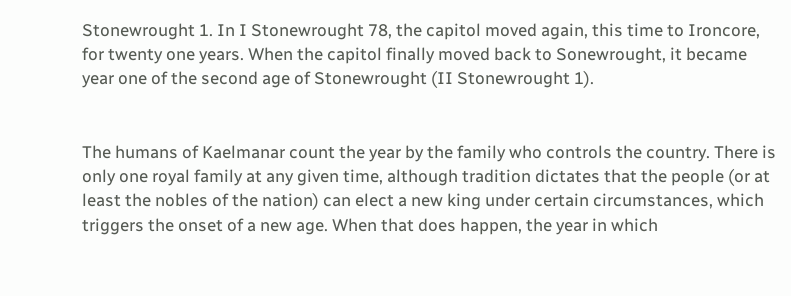Stonewrought 1. In I Stonewrought 78, the capitol moved again, this time to Ironcore, for twenty one years. When the capitol finally moved back to Sonewrought, it became year one of the second age of Stonewrought (II Stonewrought 1).


The humans of Kaelmanar count the year by the family who controls the country. There is only one royal family at any given time, although tradition dictates that the people (or at least the nobles of the nation) can elect a new king under certain circumstances, which triggers the onset of a new age. When that does happen, the year in which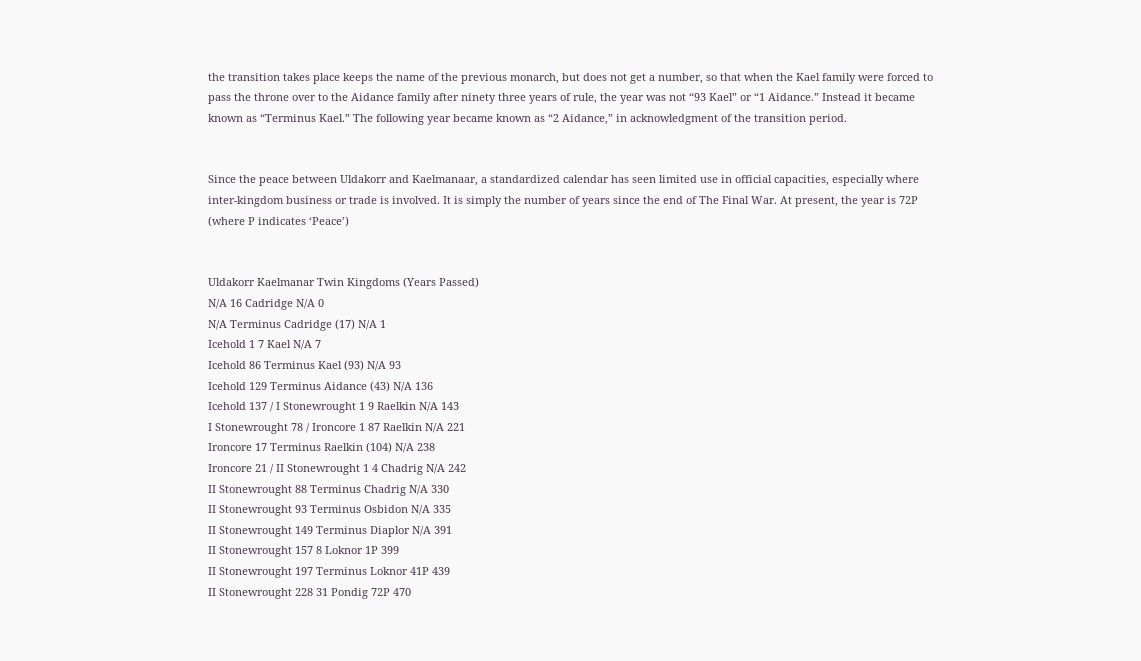the transition takes place keeps the name of the previous monarch, but does not get a number, so that when the Kael family were forced to pass the throne over to the Aidance family after ninety three years of rule, the year was not “93 Kael” or “1 Aidance.” Instead it became known as “Terminus Kael.” The following year became known as “2 Aidance,” in acknowledgment of the transition period.


Since the peace between Uldakorr and Kaelmanaar, a standardized calendar has seen limited use in official capacities, especially where inter-kingdom business or trade is involved. It is simply the number of years since the end of The Final War. At present, the year is 72P (where P indicates ‘Peace’)


Uldakorr Kaelmanar Twin Kingdoms (Years Passed)
N/A 16 Cadridge N/A 0
N/A Terminus Cadridge (17) N/A 1
Icehold 1 7 Kael N/A 7
Icehold 86 Terminus Kael (93) N/A 93
Icehold 129 Terminus Aidance (43) N/A 136
Icehold 137 / I Stonewrought 1 9 Raelkin N/A 143
I Stonewrought 78 / Ironcore 1 87 Raelkin N/A 221
Ironcore 17 Terminus Raelkin (104) N/A 238
Ironcore 21 / II Stonewrought 1 4 Chadrig N/A 242
II Stonewrought 88 Terminus Chadrig N/A 330
II Stonewrought 93 Terminus Osbidon N/A 335
II Stonewrought 149 Terminus Diaplor N/A 391
II Stonewrought 157 8 Loknor 1P 399
II Stonewrought 197 Terminus Loknor 41P 439
II Stonewrought 228 31 Pondig 72P 470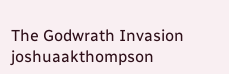The Godwrath Invasion joshuaakthompson